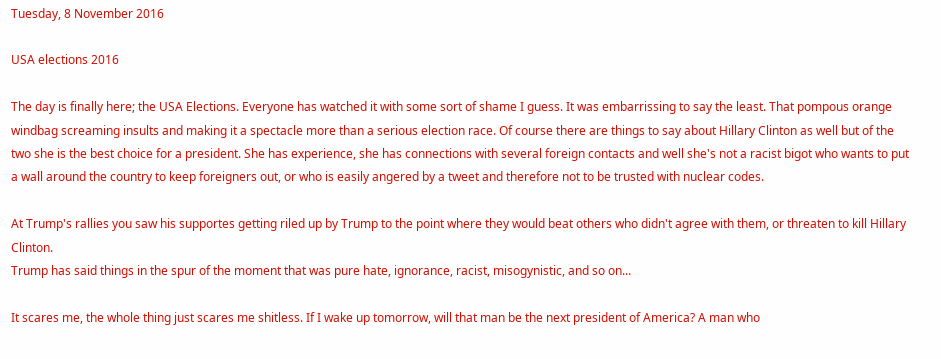Tuesday, 8 November 2016

USA elections 2016

The day is finally here; the USA Elections. Everyone has watched it with some sort of shame I guess. It was embarrissing to say the least. That pompous orange windbag screaming insults and making it a spectacle more than a serious election race. Of course there are things to say about Hillary Clinton as well but of the two she is the best choice for a president. She has experience, she has connections with several foreign contacts and well she's not a racist bigot who wants to put a wall around the country to keep foreigners out, or who is easily angered by a tweet and therefore not to be trusted with nuclear codes.

At Trump's rallies you saw his supportes getting riled up by Trump to the point where they would beat others who didn't agree with them, or threaten to kill Hillary Clinton.
Trump has said things in the spur of the moment that was pure hate, ignorance, racist, misogynistic, and so on...

It scares me, the whole thing just scares me shitless. If I wake up tomorrow, will that man be the next president of America? A man who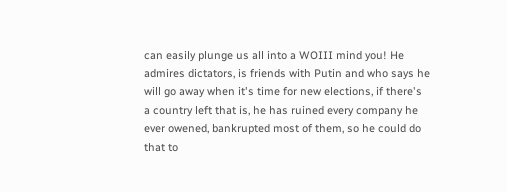can easily plunge us all into a WOIII mind you! He admires dictators, is friends with Putin and who says he will go away when it's time for new elections, if there's a country left that is, he has ruined every company he ever owened, bankrupted most of them, so he could do that to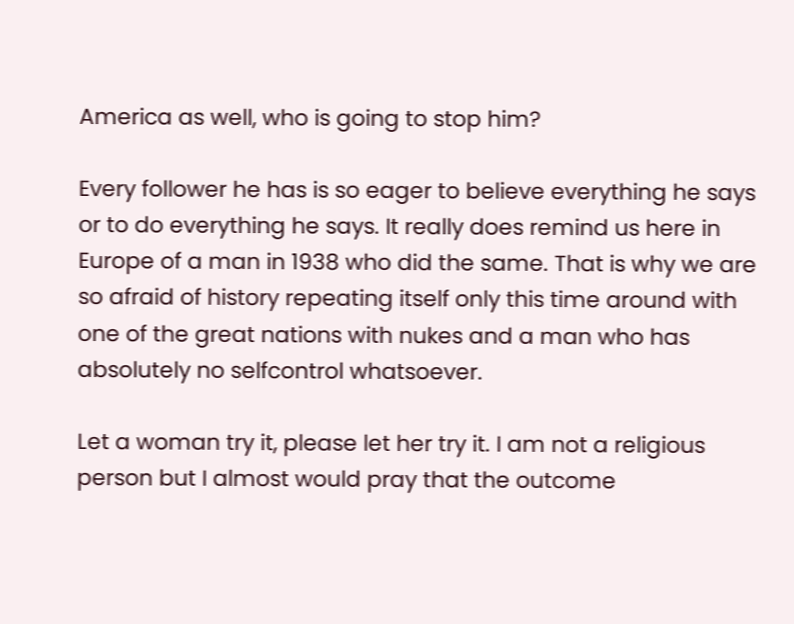America as well, who is going to stop him?

Every follower he has is so eager to believe everything he says or to do everything he says. It really does remind us here in Europe of a man in 1938 who did the same. That is why we are so afraid of history repeating itself only this time around with one of the great nations with nukes and a man who has absolutely no selfcontrol whatsoever.

Let a woman try it, please let her try it. I am not a religious person but I almost would pray that the outcome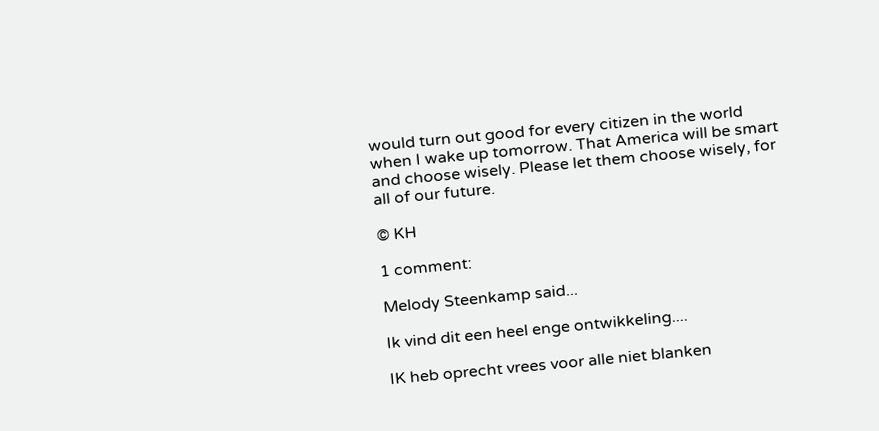would turn out good for every citizen in the world when I wake up tomorrow. That America will be smart and choose wisely. Please let them choose wisely, for all of our future.

© KH

1 comment:

Melody Steenkamp said...

Ik vind dit een heel enge ontwikkeling....

IK heb oprecht vrees voor alle niet blanken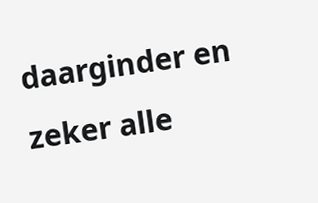daarginder en zeker alle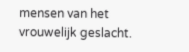mensen van het vrouwelijk geslacht.